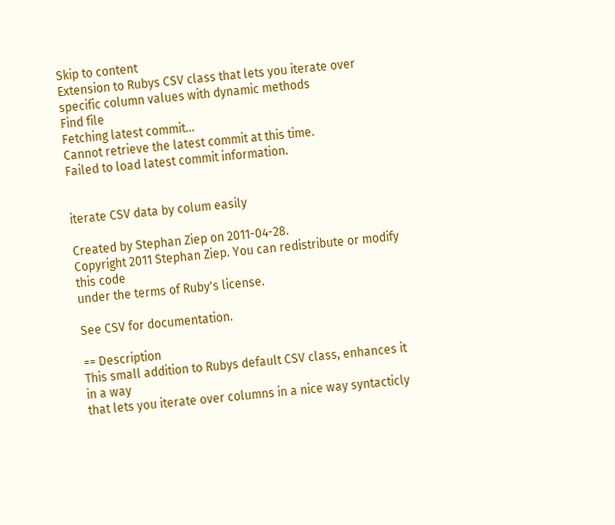Skip to content
Extension to Rubys CSV class that lets you iterate over specific column values with dynamic methods
Find file
Fetching latest commit…
Cannot retrieve the latest commit at this time.
Failed to load latest commit information.


iterate CSV data by colum easily

Created by Stephan Ziep on 2011-04-28.
Copyright 2011 Stephan Ziep. You can redistribute or modify this code
under the terms of Ruby's license.

See CSV for documentation.

== Description
This small addition to Rubys default CSV class, enhances it in a way
that lets you iterate over columns in a nice way syntacticly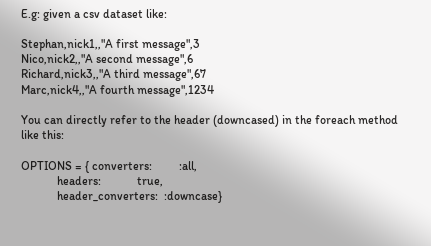E.g: given a csv dataset like:

Stephan,nick1,,"A first message",3
Nico,nick2,,"A second message",6
Richard,nick3,,"A third message",67
Marc,nick4,,"A fourth message",1234

You can directly refer to the header (downcased) in the foreach method
like this:

OPTIONS = { converters:         :all,
            headers:            true,
            header_converters:  :downcase}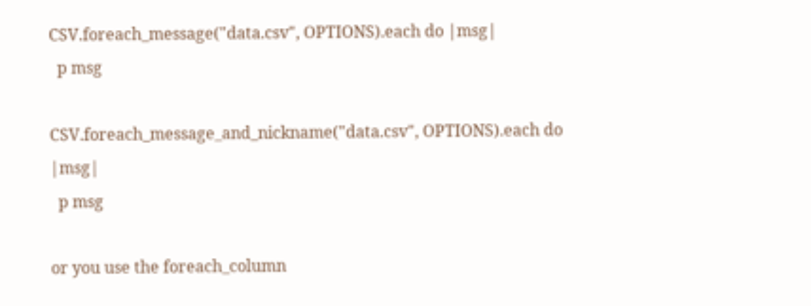CSV.foreach_message("data.csv", OPTIONS).each do |msg|
  p msg

CSV.foreach_message_and_nickname("data.csv", OPTIONS).each do |msg|
  p msg

or you use the foreach_column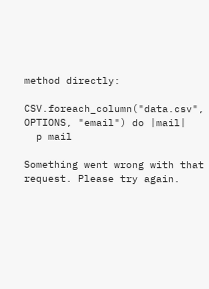method directly:

CSV.foreach_column("data.csv", OPTIONS, "email") do |mail|
  p mail

Something went wrong with that request. Please try again.